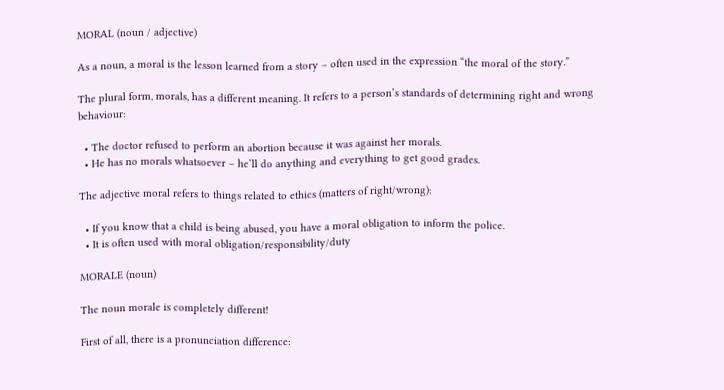MORAL (noun / adjective)

As a noun, a moral is the lesson learned from a story – often used in the expression “the moral of the story.”

The plural form, morals, has a different meaning. It refers to a person’s standards of determining right and wrong behaviour:

  • The doctor refused to perform an abortion because it was against her morals.
  • He has no morals whatsoever – he’ll do anything and everything to get good grades.

The adjective moral refers to things related to ethics (matters of right/wrong):

  • If you know that a child is being abused, you have a moral obligation to inform the police.
  • It is often used with moral obligation/responsibility/duty

MORALE (noun)

The noun morale is completely different!

First of all, there is a pronunciation difference: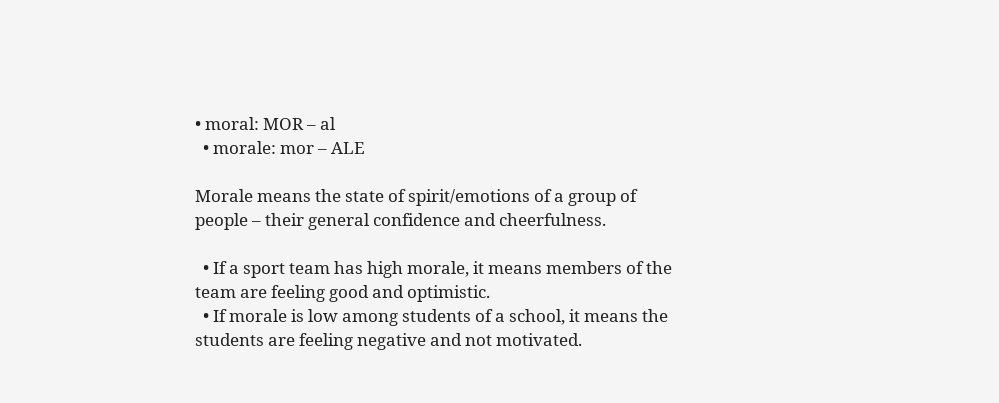• moral: MOR – al
  • morale: mor – ALE

Morale means the state of spirit/emotions of a group of people – their general confidence and cheerfulness.

  • If a sport team has high morale, it means members of the team are feeling good and optimistic.
  • If morale is low among students of a school, it means the students are feeling negative and not motivated.